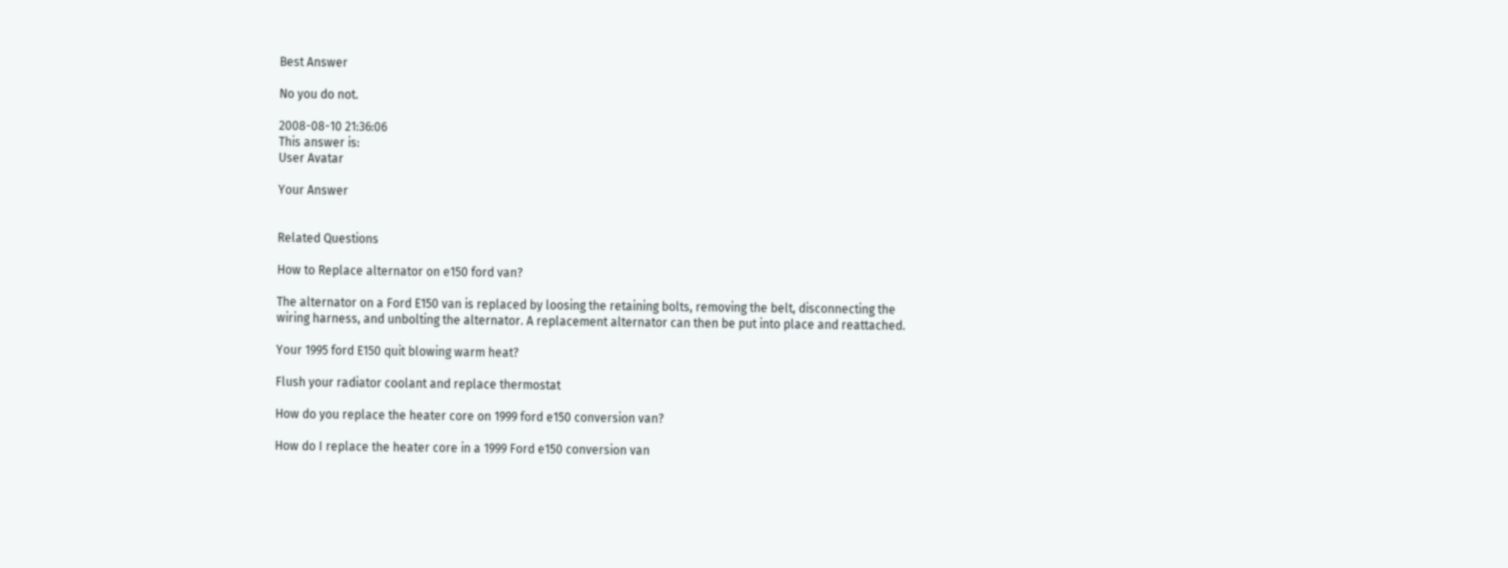Best Answer

No you do not.

2008-08-10 21:36:06
This answer is:
User Avatar

Your Answer


Related Questions

How to Replace alternator on e150 ford van?

The alternator on a Ford E150 van is replaced by loosing the retaining bolts, removing the belt, disconnecting the wiring harness, and unbolting the alternator. A replacement alternator can then be put into place and reattached.

Your 1995 ford E150 quit blowing warm heat?

Flush your radiator coolant and replace thermostat

How do you replace the heater core on 1999 ford e150 conversion van?

How do I replace the heater core in a 1999 Ford e150 conversion van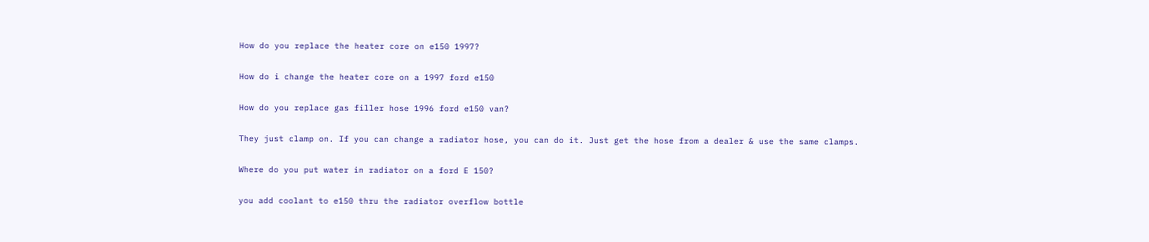How do you replace the heater core on e150 1997?

How do i change the heater core on a 1997 ford e150

How do you replace gas filler hose 1996 ford e150 van?

They just clamp on. If you can change a radiator hose, you can do it. Just get the hose from a dealer & use the same clamps.

Where do you put water in radiator on a ford E 150?

you add coolant to e150 thru the radiator overflow bottle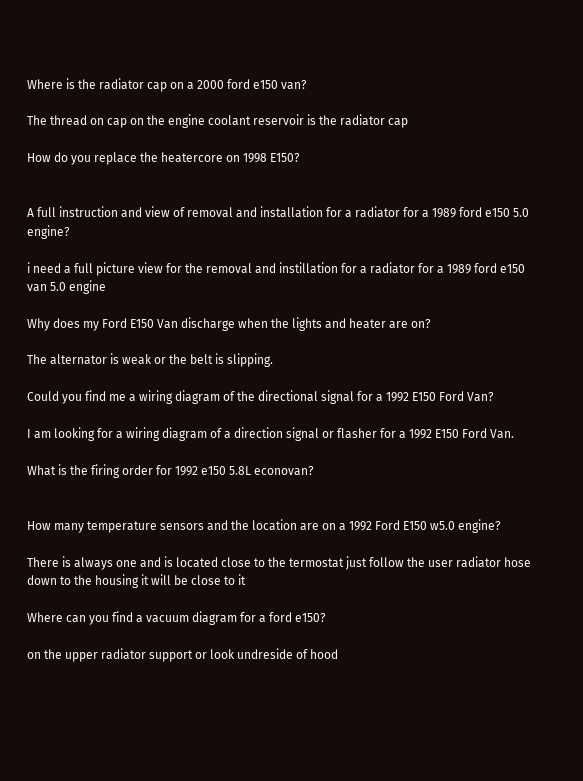Where is the radiator cap on a 2000 ford e150 van?

The thread on cap on the engine coolant reservoir is the radiator cap

How do you replace the heatercore on 1998 E150?


A full instruction and view of removal and installation for a radiator for a 1989 ford e150 5.0 engine?

i need a full picture view for the removal and instillation for a radiator for a 1989 ford e150 van 5.0 engine

Why does my Ford E150 Van discharge when the lights and heater are on?

The alternator is weak or the belt is slipping.

Could you find me a wiring diagram of the directional signal for a 1992 E150 Ford Van?

I am looking for a wiring diagram of a direction signal or flasher for a 1992 E150 Ford Van.

What is the firing order for 1992 e150 5.8L econovan?


How many temperature sensors and the location are on a 1992 Ford E150 w5.0 engine?

There is always one and is located close to the termostat just follow the user radiator hose down to the housing it will be close to it

Where can you find a vacuum diagram for a ford e150?

on the upper radiator support or look undreside of hood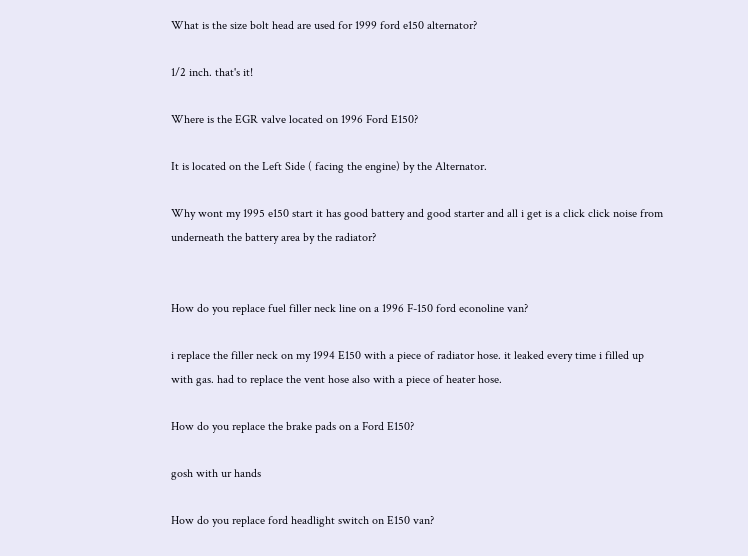What is the size bolt head are used for 1999 ford e150 alternator?

1/2 inch. that's it!

Where is the EGR valve located on 1996 Ford E150?

It is located on the Left Side ( facing the engine) by the Alternator.

Why wont my 1995 e150 start it has good battery and good starter and all i get is a click click noise from underneath the battery area by the radiator?


How do you replace fuel filler neck line on a 1996 F-150 ford econoline van?

i replace the filler neck on my 1994 E150 with a piece of radiator hose. it leaked every time i filled up with gas. had to replace the vent hose also with a piece of heater hose.

How do you replace the brake pads on a Ford E150?

gosh with ur hands

How do you replace ford headlight switch on E150 van?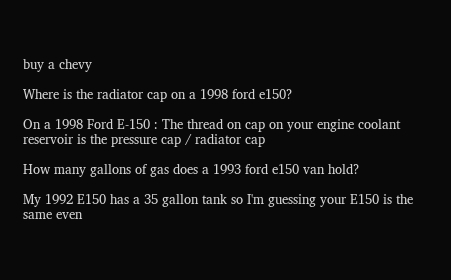buy a chevy

Where is the radiator cap on a 1998 ford e150?

On a 1998 Ford E-150 : The thread on cap on your engine coolant reservoir is the pressure cap / radiator cap

How many gallons of gas does a 1993 ford e150 van hold?

My 1992 E150 has a 35 gallon tank so I'm guessing your E150 is the same even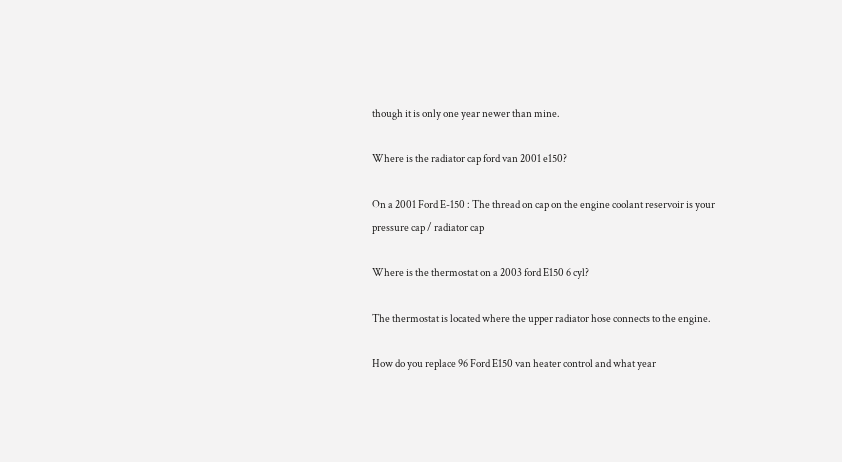though it is only one year newer than mine.

Where is the radiator cap ford van 2001 e150?

On a 2001 Ford E-150 : The thread on cap on the engine coolant reservoir is your pressure cap / radiator cap

Where is the thermostat on a 2003 ford E150 6 cyl?

The thermostat is located where the upper radiator hose connects to the engine.

How do you replace 96 Ford E150 van heater control and what year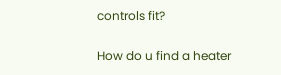controls fit?

How do u find a heater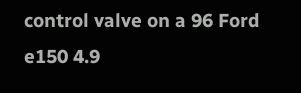control valve on a 96 Ford e150 4.9